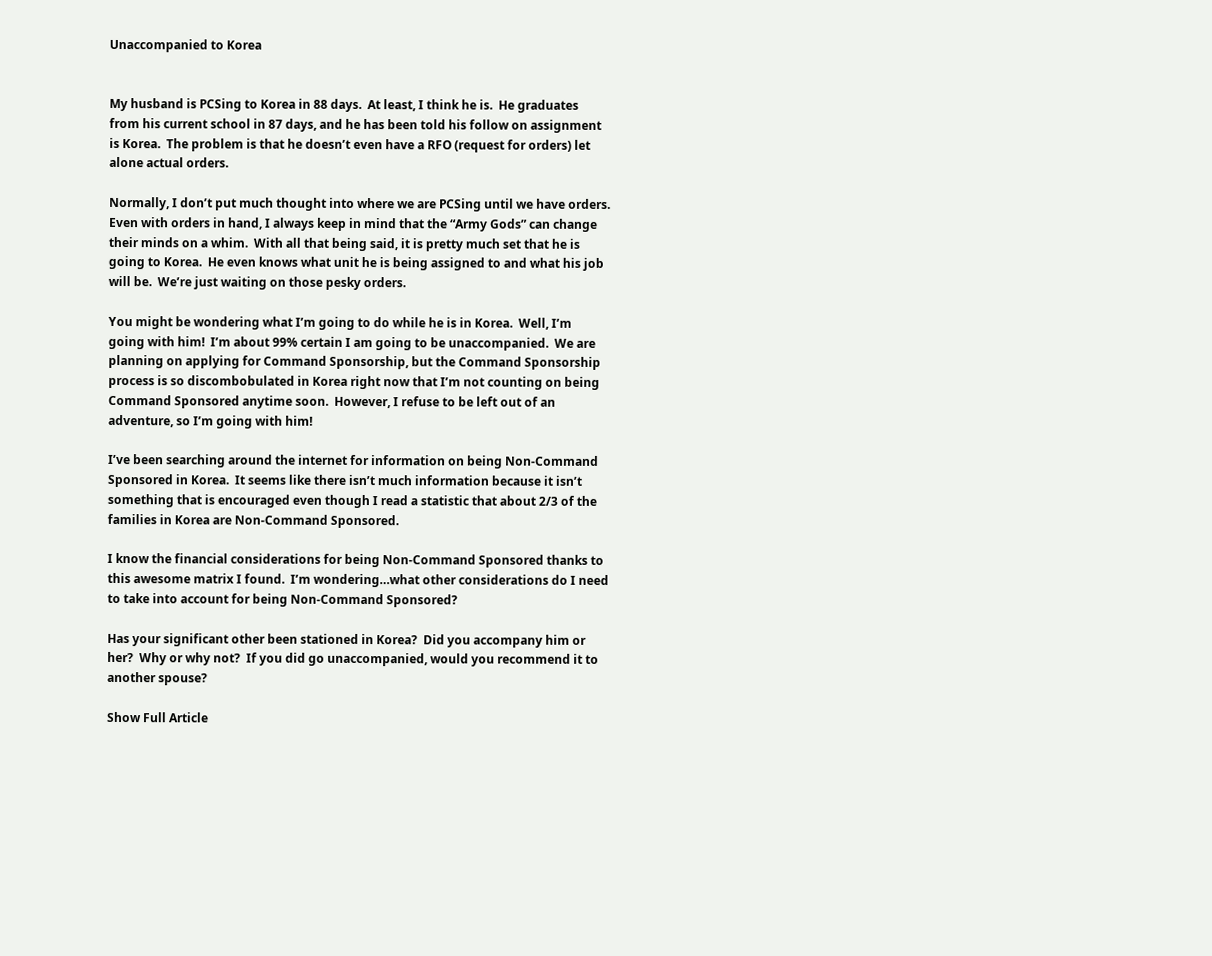Unaccompanied to Korea


My husband is PCSing to Korea in 88 days.  At least, I think he is.  He graduates from his current school in 87 days, and he has been told his follow on assignment is Korea.  The problem is that he doesn’t even have a RFO (request for orders) let alone actual orders.

Normally, I don’t put much thought into where we are PCSing until we have orders.  Even with orders in hand, I always keep in mind that the “Army Gods” can change their minds on a whim.  With all that being said, it is pretty much set that he is going to Korea.  He even knows what unit he is being assigned to and what his job will be.  We’re just waiting on those pesky orders.

You might be wondering what I’m going to do while he is in Korea.  Well, I’m going with him!  I’m about 99% certain I am going to be unaccompanied.  We are planning on applying for Command Sponsorship, but the Command Sponsorship process is so discombobulated in Korea right now that I’m not counting on being Command Sponsored anytime soon.  However, I refuse to be left out of an adventure, so I’m going with him!

I’ve been searching around the internet for information on being Non-Command Sponsored in Korea.  It seems like there isn’t much information because it isn’t something that is encouraged even though I read a statistic that about 2/3 of the families in Korea are Non-Command Sponsored.

I know the financial considerations for being Non-Command Sponsored thanks to this awesome matrix I found.  I’m wondering…what other considerations do I need to take into account for being Non-Command Sponsored?

Has your significant other been stationed in Korea?  Did you accompany him or her?  Why or why not?  If you did go unaccompanied, would you recommend it to another spouse?

Show Full Article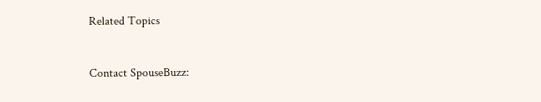Related Topics


Contact SpouseBuzz: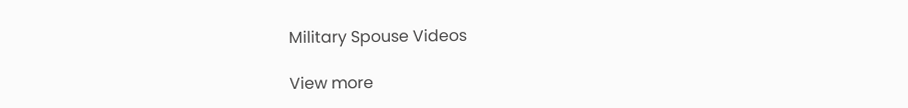Military Spouse Videos

View more